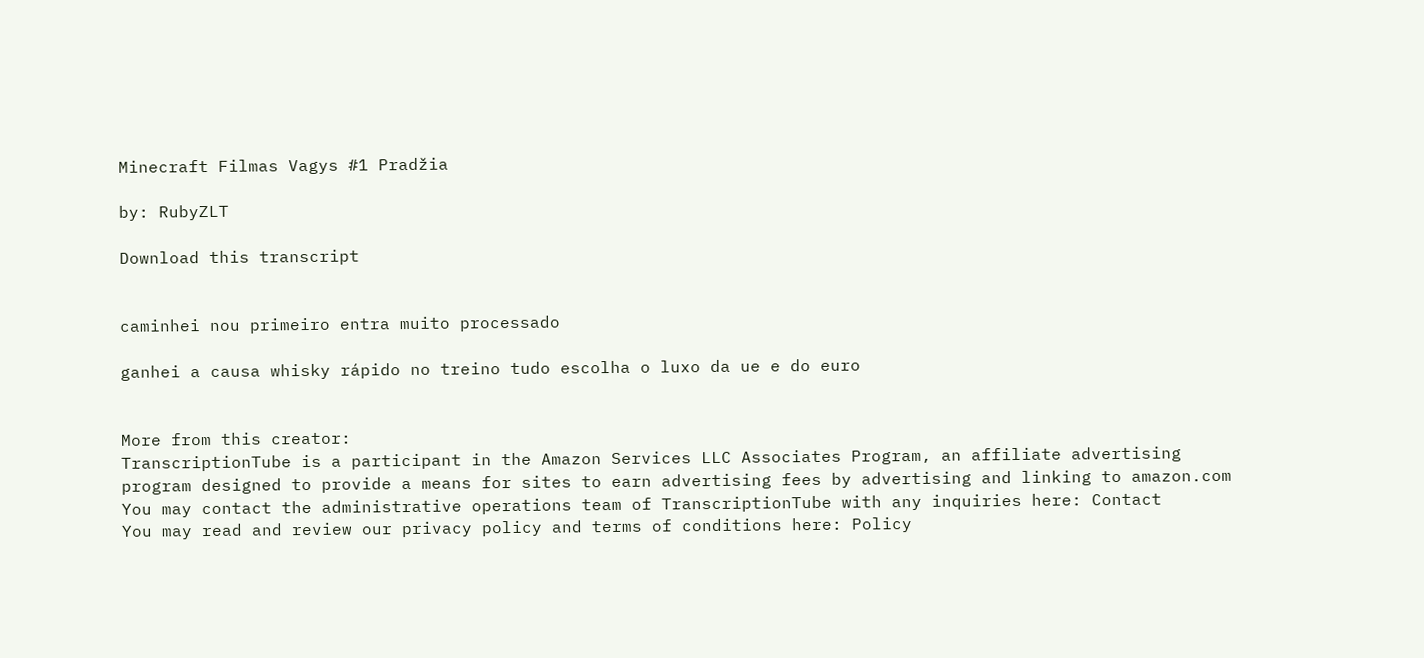Minecraft Filmas Vagys #1 Pradžia

by: RubyZLT

Download this transcript


caminhei nou primeiro entra muito processado

ganhei a causa whisky rápido no treino tudo escolha o luxo da ue e do euro


More from this creator:
TranscriptionTube is a participant in the Amazon Services LLC Associates Program, an affiliate advertising program designed to provide a means for sites to earn advertising fees by advertising and linking to amazon.com
You may contact the administrative operations team of TranscriptionTube with any inquiries here: Contact
You may read and review our privacy policy and terms of conditions here: Policy